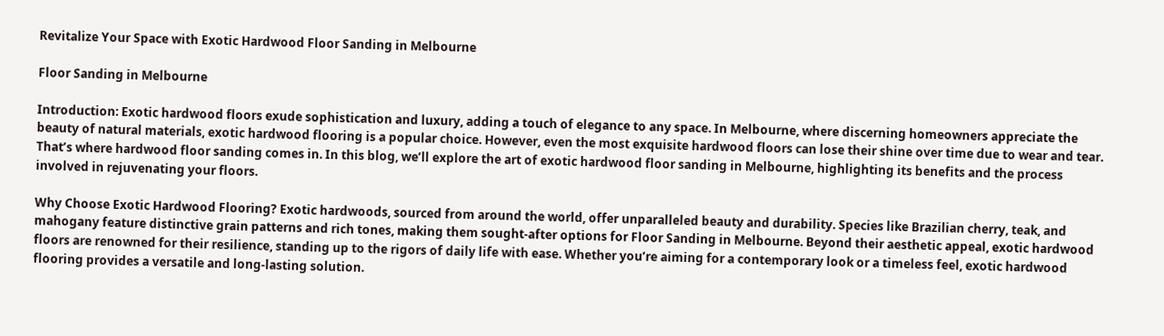Revitalize Your Space with Exotic Hardwood Floor Sanding in Melbourne

Floor Sanding in Melbourne

Introduction: Exotic hardwood floors exude sophistication and luxury, adding a touch of elegance to any space. In Melbourne, where discerning homeowners appreciate the beauty of natural materials, exotic hardwood flooring is a popular choice. However, even the most exquisite hardwood floors can lose their shine over time due to wear and tear. That’s where hardwood floor sanding comes in. In this blog, we’ll explore the art of exotic hardwood floor sanding in Melbourne, highlighting its benefits and the process involved in rejuvenating your floors.

Why Choose Exotic Hardwood Flooring? Exotic hardwoods, sourced from around the world, offer unparalleled beauty and durability. Species like Brazilian cherry, teak, and mahogany feature distinctive grain patterns and rich tones, making them sought-after options for Floor Sanding in Melbourne. Beyond their aesthetic appeal, exotic hardwood floors are renowned for their resilience, standing up to the rigors of daily life with ease. Whether you’re aiming for a contemporary look or a timeless feel, exotic hardwood flooring provides a versatile and long-lasting solution.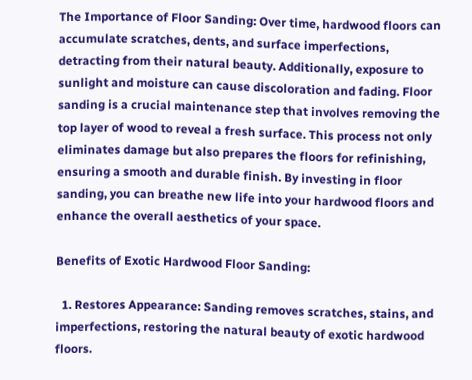The Importance of Floor Sanding: Over time, hardwood floors can accumulate scratches, dents, and surface imperfections, detracting from their natural beauty. Additionally, exposure to sunlight and moisture can cause discoloration and fading. Floor sanding is a crucial maintenance step that involves removing the top layer of wood to reveal a fresh surface. This process not only eliminates damage but also prepares the floors for refinishing, ensuring a smooth and durable finish. By investing in floor sanding, you can breathe new life into your hardwood floors and enhance the overall aesthetics of your space.

Benefits of Exotic Hardwood Floor Sanding:

  1. Restores Appearance: Sanding removes scratches, stains, and imperfections, restoring the natural beauty of exotic hardwood floors.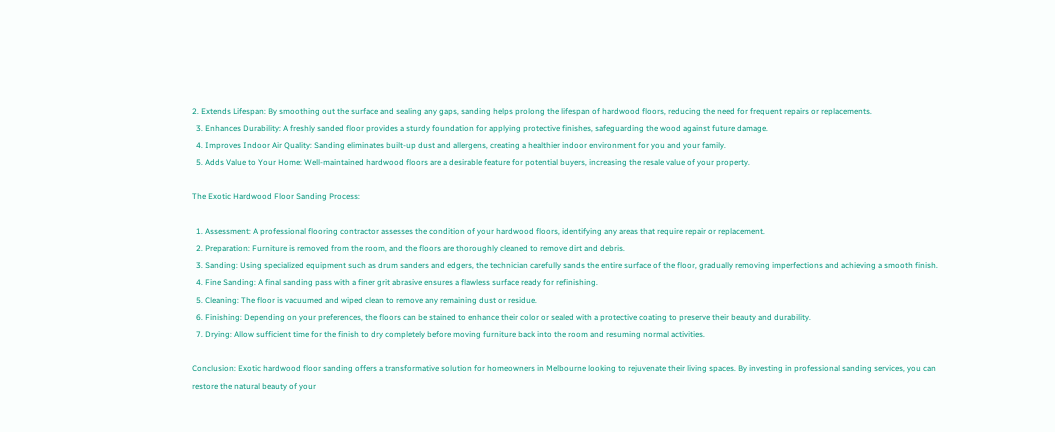2. Extends Lifespan: By smoothing out the surface and sealing any gaps, sanding helps prolong the lifespan of hardwood floors, reducing the need for frequent repairs or replacements.
  3. Enhances Durability: A freshly sanded floor provides a sturdy foundation for applying protective finishes, safeguarding the wood against future damage.
  4. Improves Indoor Air Quality: Sanding eliminates built-up dust and allergens, creating a healthier indoor environment for you and your family.
  5. Adds Value to Your Home: Well-maintained hardwood floors are a desirable feature for potential buyers, increasing the resale value of your property.

The Exotic Hardwood Floor Sanding Process:

  1. Assessment: A professional flooring contractor assesses the condition of your hardwood floors, identifying any areas that require repair or replacement.
  2. Preparation: Furniture is removed from the room, and the floors are thoroughly cleaned to remove dirt and debris.
  3. Sanding: Using specialized equipment such as drum sanders and edgers, the technician carefully sands the entire surface of the floor, gradually removing imperfections and achieving a smooth finish.
  4. Fine Sanding: A final sanding pass with a finer grit abrasive ensures a flawless surface ready for refinishing.
  5. Cleaning: The floor is vacuumed and wiped clean to remove any remaining dust or residue.
  6. Finishing: Depending on your preferences, the floors can be stained to enhance their color or sealed with a protective coating to preserve their beauty and durability.
  7. Drying: Allow sufficient time for the finish to dry completely before moving furniture back into the room and resuming normal activities.

Conclusion: Exotic hardwood floor sanding offers a transformative solution for homeowners in Melbourne looking to rejuvenate their living spaces. By investing in professional sanding services, you can restore the natural beauty of your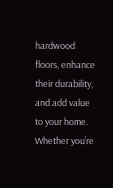hardwood floors, enhance their durability, and add value to your home. Whether you’re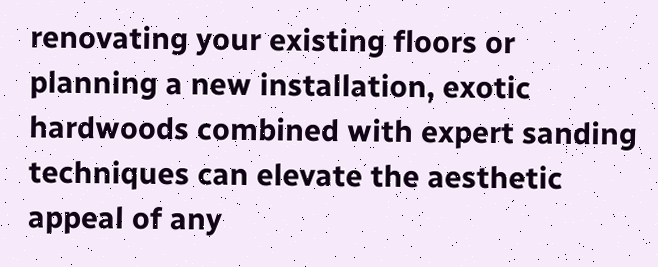renovating your existing floors or planning a new installation, exotic hardwoods combined with expert sanding techniques can elevate the aesthetic appeal of any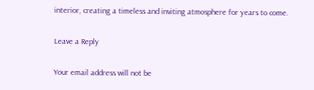interior, creating a timeless and inviting atmosphere for years to come.

Leave a Reply

Your email address will not be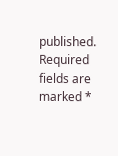published. Required fields are marked *